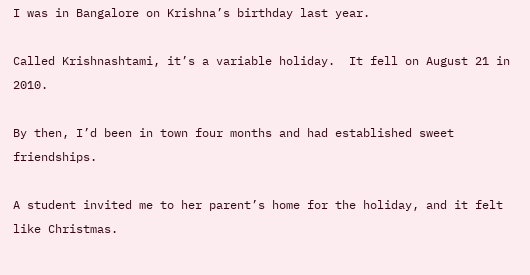I was in Bangalore on Krishna’s birthday last year.

Called Krishnashtami, it’s a variable holiday.  It fell on August 21 in 2010.

By then, I’d been in town four months and had established sweet friendships.

A student invited me to her parent’s home for the holiday, and it felt like Christmas.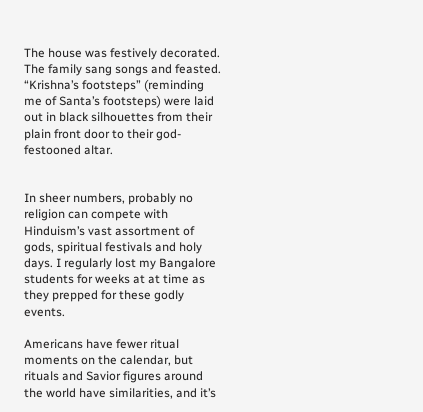The house was festively decorated.  The family sang songs and feasted.  “Krishna’s footsteps” (reminding me of Santa’s footsteps) were laid out in black silhouettes from their plain front door to their god-festooned altar.


In sheer numbers, probably no religion can compete with Hinduism’s vast assortment of gods, spiritual festivals and holy days. I regularly lost my Bangalore students for weeks at at time as they prepped for these godly events.

Americans have fewer ritual moments on the calendar, but rituals and Savior figures around the world have similarities, and it’s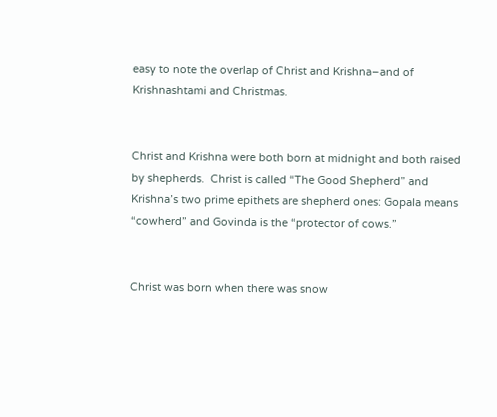easy to note the overlap of Christ and Krishna–and of Krishnashtami and Christmas.


Christ and Krishna were both born at midnight and both raised by shepherds.  Christ is called “The Good Shepherd” and Krishna’s two prime epithets are shepherd ones: Gopala means “cowherd” and Govinda is the “protector of cows.”


Christ was born when there was snow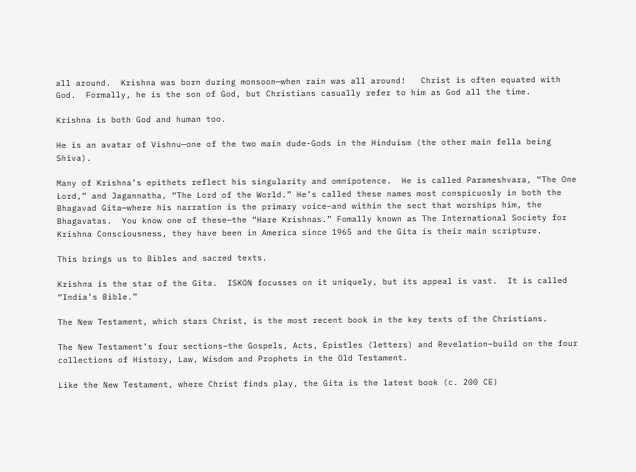all around.  Krishna was born during monsoon—when rain was all around!   Christ is often equated with God.  Formally, he is the son of God, but Christians casually refer to him as God all the time.

Krishna is both God and human too.

He is an avatar of Vishnu—one of the two main dude-Gods in the Hinduism (the other main fella being Shiva).

Many of Krishna’s epithets reflect his singularity and omnipotence.  He is called Parameshvara, “The One Lord,” and Jagannatha, “The Lord of the World.” He’s called these names most conspicuosly in both the Bhagavad Gita—where his narration is the primary voice–and within the sect that worships him, the Bhagavatas.  You know one of these–the “Hare Krishnas.” Fomally known as The International Society for Krishna Consciousness, they have been in America since 1965 and the Gita is their main scripture.

This brings us to Bibles and sacred texts.

Krishna is the star of the Gita.  ISKON focusses on it uniquely, but its appeal is vast.  It is called “India’s Bible.”

The New Testament, which stars Christ, is the most recent book in the key texts of the Christians.

The New Testament’s four sections–the Gospels, Acts, Epistles (letters) and Revelation–build on the four collections of History, Law, Wisdom and Prophets in the Old Testament.

Like the New Testament, where Christ finds play, the Gita is the latest book (c. 200 CE)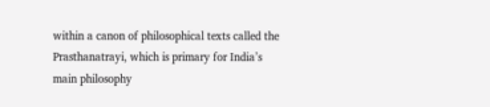within a canon of philosophical texts called the Prasthanatrayi, which is primary for India’s main philosophy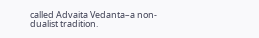called Advaita Vedanta–a non-dualist tradition.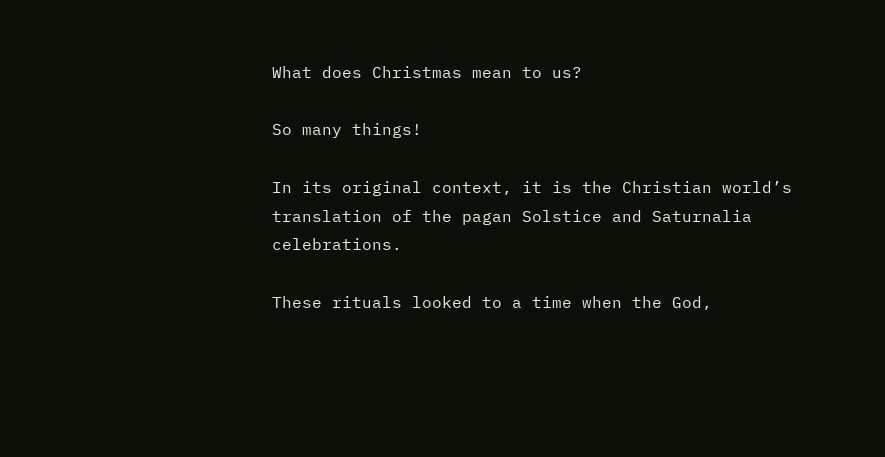What does Christmas mean to us?

So many things!

In its original context, it is the Christian world’s translation of the pagan Solstice and Saturnalia celebrations.

These rituals looked to a time when the God,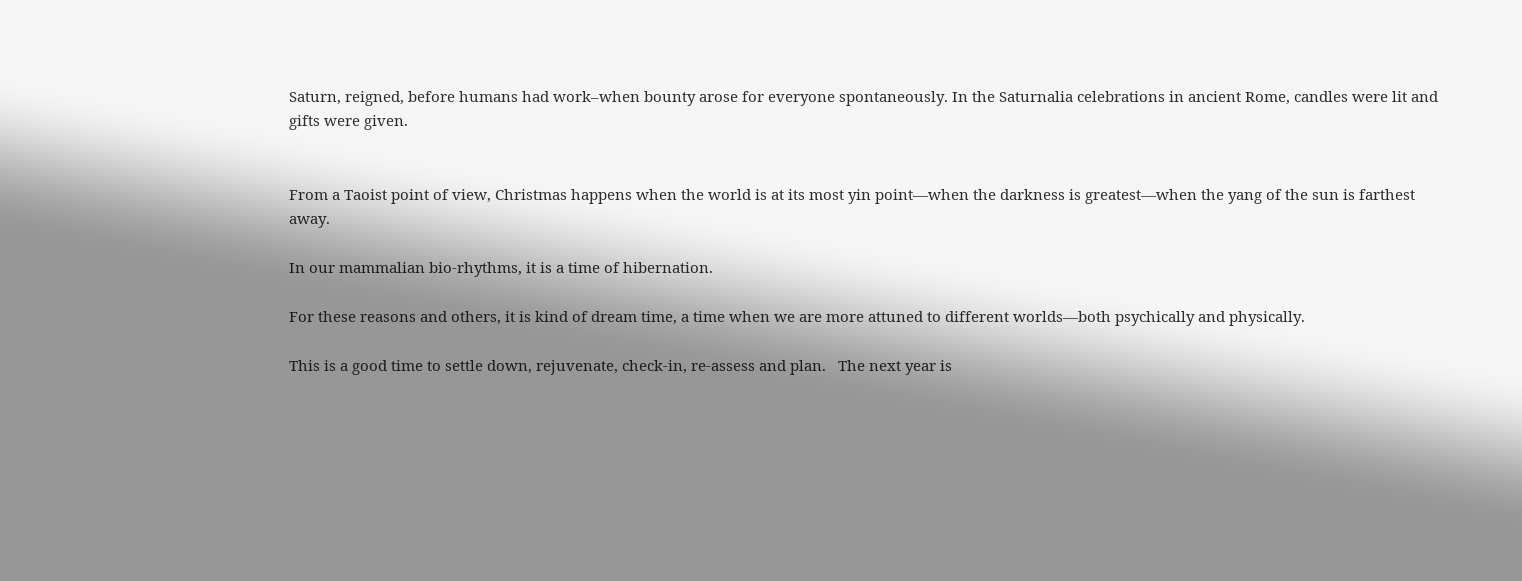Saturn, reigned, before humans had work–when bounty arose for everyone spontaneously. In the Saturnalia celebrations in ancient Rome, candles were lit and gifts were given.


From a Taoist point of view, Christmas happens when the world is at its most yin point—when the darkness is greatest—when the yang of the sun is farthest away.

In our mammalian bio-rhythms, it is a time of hibernation.

For these reasons and others, it is kind of dream time, a time when we are more attuned to different worlds—both psychically and physically.

This is a good time to settle down, rejuvenate, check-in, re-assess and plan.   The next year is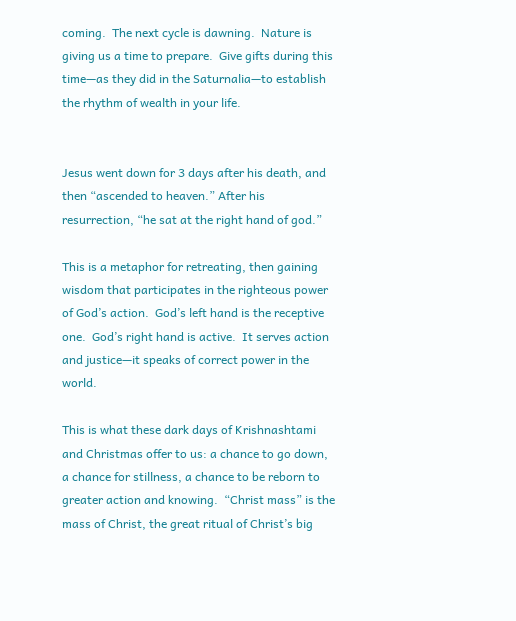coming.  The next cycle is dawning.  Nature is giving us a time to prepare.  Give gifts during this time—as they did in the Saturnalia—to establish the rhythm of wealth in your life.


Jesus went down for 3 days after his death, and then “ascended to heaven.” After his resurrection, “he sat at the right hand of god.”

This is a metaphor for retreating, then gaining wisdom that participates in the righteous power of God’s action.  God’s left hand is the receptive one.  God’s right hand is active.  It serves action and justice—it speaks of correct power in the world.

This is what these dark days of Krishnashtami and Christmas offer to us: a chance to go down, a chance for stillness, a chance to be reborn to greater action and knowing.  “Christ mass” is the mass of Christ, the great ritual of Christ’s big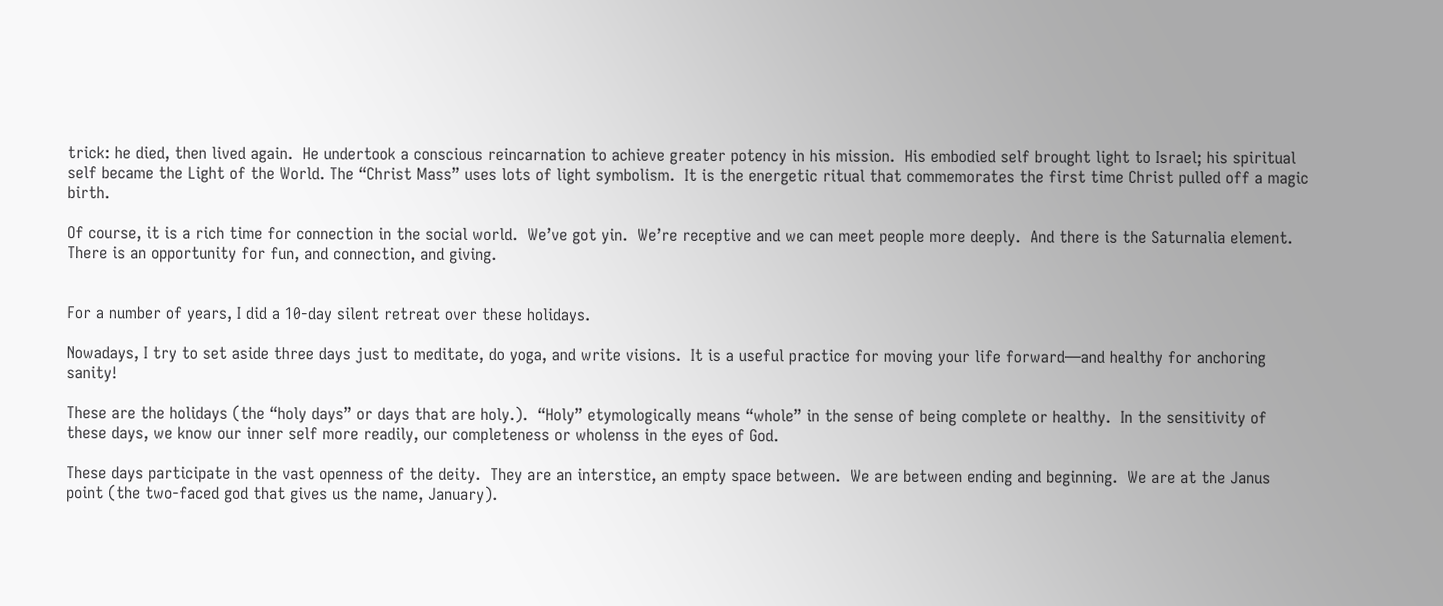trick: he died, then lived again.  He undertook a conscious reincarnation to achieve greater potency in his mission.  His embodied self brought light to Israel; his spiritual self became the Light of the World. The “Christ Mass” uses lots of light symbolism.  It is the energetic ritual that commemorates the first time Christ pulled off a magic birth.

Of course, it is a rich time for connection in the social world.  We’ve got yin.  We’re receptive and we can meet people more deeply.  And there is the Saturnalia element.  There is an opportunity for fun, and connection, and giving.


For a number of years, I did a 10-day silent retreat over these holidays.

Nowadays, I try to set aside three days just to meditate, do yoga, and write visions.  It is a useful practice for moving your life forward—and healthy for anchoring sanity!

These are the holidays (the “holy days” or days that are holy.).  “Holy” etymologically means “whole” in the sense of being complete or healthy.  In the sensitivity of these days, we know our inner self more readily, our completeness or wholenss in the eyes of God.

These days participate in the vast openness of the deity.  They are an interstice, an empty space between.  We are between ending and beginning.  We are at the Janus point (the two-faced god that gives us the name, January).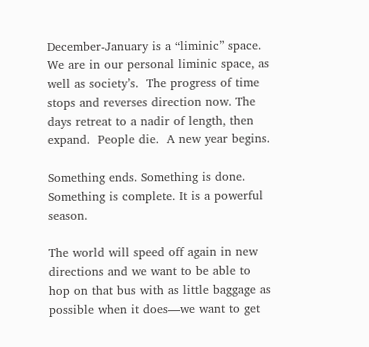December-January is a “liminic” space.   We are in our personal liminic space, as well as society’s.  The progress of time stops and reverses direction now. The days retreat to a nadir of length, then expand.  People die.  A new year begins.

Something ends. Something is done.  Something is complete. It is a powerful season.

The world will speed off again in new directions and we want to be able to hop on that bus with as little baggage as possible when it does—we want to get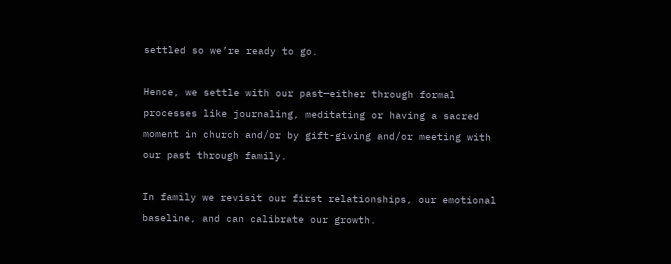settled so we’re ready to go.

Hence, we settle with our past—either through formal processes like journaling, meditating or having a sacred moment in church and/or by gift-giving and/or meeting with our past through family.

In family we revisit our first relationships, our emotional baseline, and can calibrate our growth.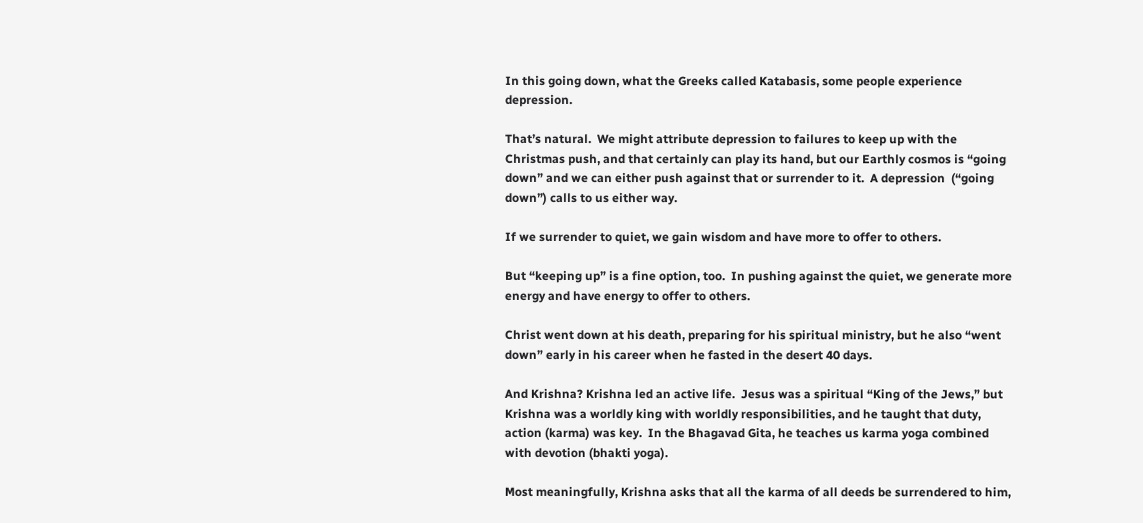In this going down, what the Greeks called Katabasis, some people experience depression.

That’s natural.  We might attribute depression to failures to keep up with the Christmas push, and that certainly can play its hand, but our Earthly cosmos is “going down” and we can either push against that or surrender to it.  A depression  (“going down”) calls to us either way.

If we surrender to quiet, we gain wisdom and have more to offer to others.

But “keeping up” is a fine option, too.  In pushing against the quiet, we generate more energy and have energy to offer to others.

Christ went down at his death, preparing for his spiritual ministry, but he also “went down” early in his career when he fasted in the desert 40 days.

And Krishna? Krishna led an active life.  Jesus was a spiritual “King of the Jews,” but Krishna was a worldly king with worldly responsibilities, and he taught that duty, action (karma) was key.  In the Bhagavad Gita, he teaches us karma yoga combined with devotion (bhakti yoga).

Most meaningfully, Krishna asks that all the karma of all deeds be surrendered to him,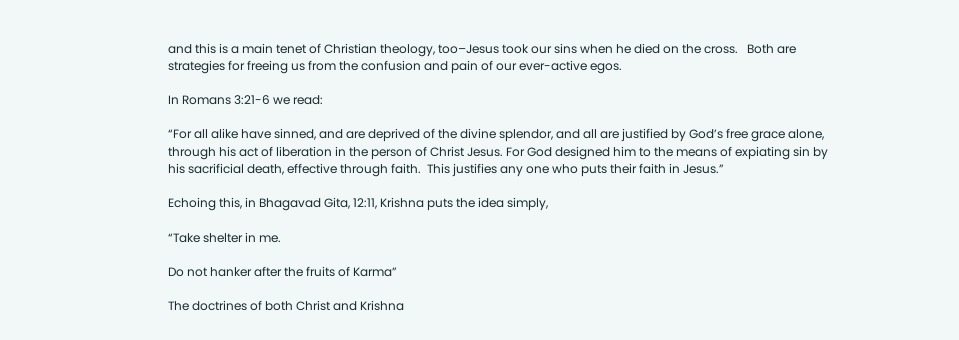and this is a main tenet of Christian theology, too–Jesus took our sins when he died on the cross.   Both are strategies for freeing us from the confusion and pain of our ever-active egos.

In Romans 3:21-6 we read:

“For all alike have sinned, and are deprived of the divine splendor, and all are justified by God’s free grace alone, through his act of liberation in the person of Christ Jesus. For God designed him to the means of expiating sin by his sacrificial death, effective through faith.  This justifies any one who puts their faith in Jesus.”

Echoing this, in Bhagavad Gita, 12:11, Krishna puts the idea simply,

“Take shelter in me.

Do not hanker after the fruits of Karma”

The doctrines of both Christ and Krishna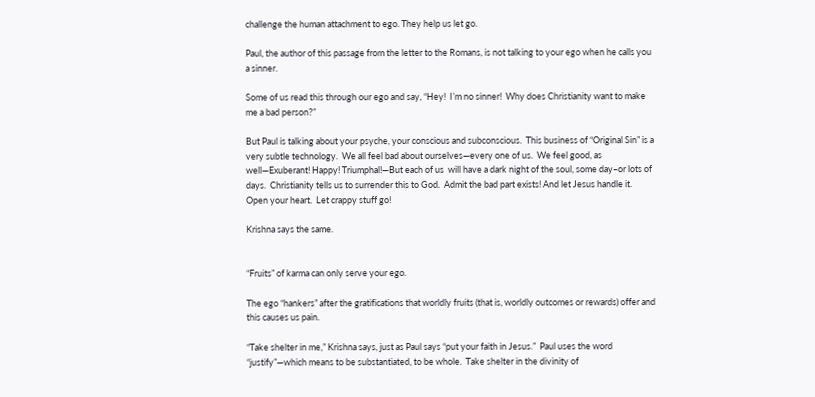challenge the human attachment to ego. They help us let go.

Paul, the author of this passage from the letter to the Romans, is not talking to your ego when he calls you a sinner.

Some of us read this through our ego and say, “Hey!  I’m no sinner!  Why does Christianity want to make me a bad person?”

But Paul is talking about your psyche, your conscious and subconscious.  This business of “Original Sin” is a very subtle technology.  We all feel bad about ourselves—every one of us.  We feel good, as well—Exuberant! Happy! Triumphal!—But each of us  will have a dark night of the soul, some day–or lots of days.  Christianity tells us to surrender this to God.  Admit the bad part exists! And let Jesus handle it.  Open your heart.  Let crappy stuff go!

Krishna says the same.


“Fruits” of karma can only serve your ego.

The ego “hankers” after the gratifications that worldly fruits (that is, worldly outcomes or rewards) offer and this causes us pain.

“Take shelter in me,” Krishna says, just as Paul says “put your faith in Jesus.”  Paul uses the word “justify”—which means to be substantiated, to be whole.  Take shelter in the divinity of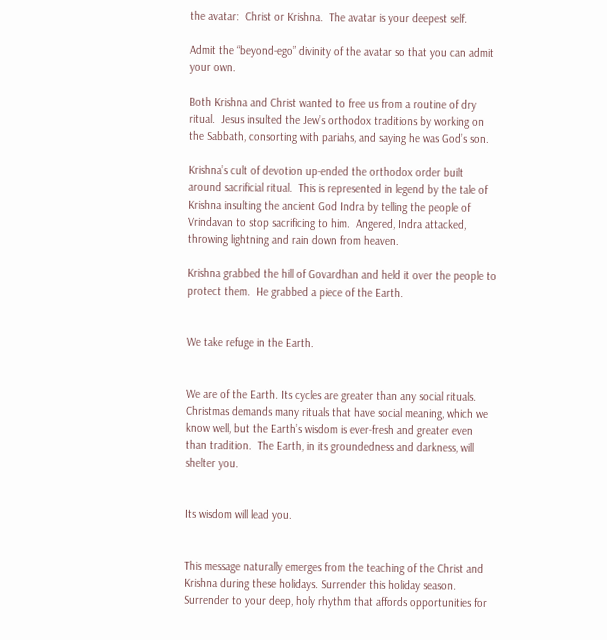the avatar:  Christ or Krishna.  The avatar is your deepest self.

Admit the “beyond-ego” divinity of the avatar so that you can admit your own.

Both Krishna and Christ wanted to free us from a routine of dry ritual.  Jesus insulted the Jew’s orthodox traditions by working on the Sabbath, consorting with pariahs, and saying he was God’s son.

Krishna’s cult of devotion up-ended the orthodox order built around sacrificial ritual.  This is represented in legend by the tale of Krishna insulting the ancient God Indra by telling the people of Vrindavan to stop sacrificing to him.  Angered, Indra attacked, throwing lightning and rain down from heaven.

Krishna grabbed the hill of Govardhan and held it over the people to protect them.  He grabbed a piece of the Earth.


We take refuge in the Earth.


We are of the Earth. Its cycles are greater than any social rituals. Christmas demands many rituals that have social meaning, which we know well, but the Earth’s wisdom is ever-fresh and greater even than tradition.  The Earth, in its groundedness and darkness, will shelter you.


Its wisdom will lead you.


This message naturally emerges from the teaching of the Christ and Krishna during these holidays. Surrender this holiday season.  Surrender to your deep, holy rhythm that affords opportunities for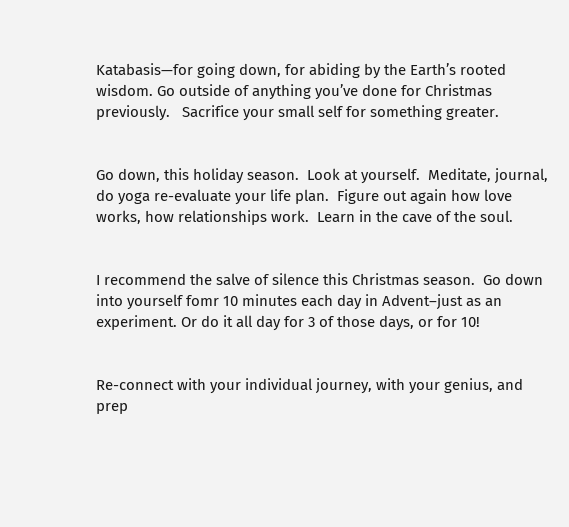Katabasis—for going down, for abiding by the Earth’s rooted wisdom. Go outside of anything you’ve done for Christmas previously.   Sacrifice your small self for something greater.


Go down, this holiday season.  Look at yourself.  Meditate, journal, do yoga re-evaluate your life plan.  Figure out again how love works, how relationships work.  Learn in the cave of the soul.


I recommend the salve of silence this Christmas season.  Go down into yourself fomr 10 minutes each day in Advent–just as an experiment. Or do it all day for 3 of those days, or for 10!


Re-connect with your individual journey, with your genius, and prep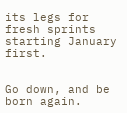its legs for fresh sprints starting January first.


Go down, and be born again.